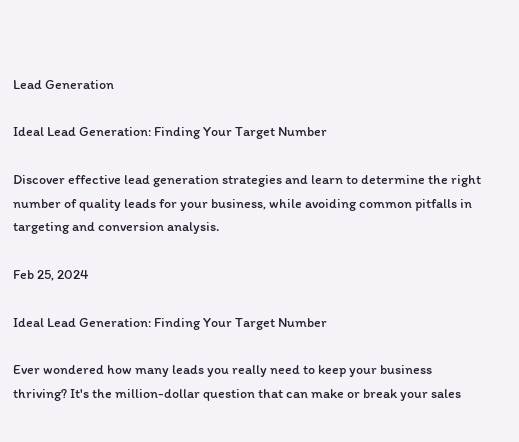Lead Generation

Ideal Lead Generation: Finding Your Target Number

Discover effective lead generation strategies and learn to determine the right number of quality leads for your business, while avoiding common pitfalls in targeting and conversion analysis.

Feb 25, 2024

Ideal Lead Generation: Finding Your Target Number

Ever wondered how many leads you really need to keep your business thriving? It's the million-dollar question that can make or break your sales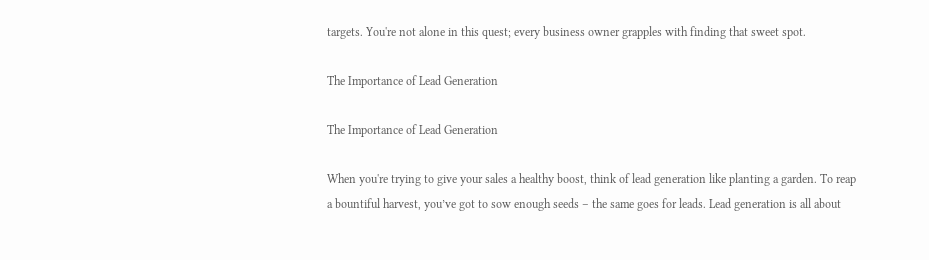targets. You're not alone in this quest; every business owner grapples with finding that sweet spot.

The Importance of Lead Generation

The Importance of Lead Generation

When you're trying to give your sales a healthy boost, think of lead generation like planting a garden. To reap a bountiful harvest, you’ve got to sow enough seeds – the same goes for leads. Lead generation is all about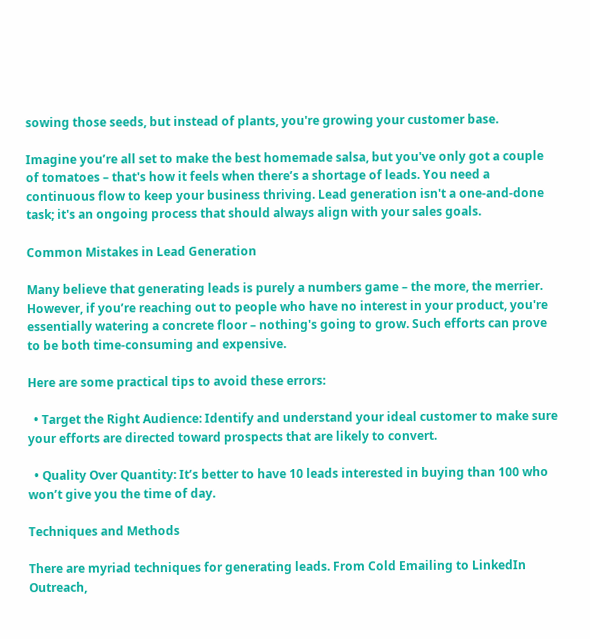sowing those seeds, but instead of plants, you're growing your customer base.

Imagine you’re all set to make the best homemade salsa, but you've only got a couple of tomatoes – that's how it feels when there’s a shortage of leads. You need a continuous flow to keep your business thriving. Lead generation isn't a one-and-done task; it's an ongoing process that should always align with your sales goals.

Common Mistakes in Lead Generation

Many believe that generating leads is purely a numbers game – the more, the merrier. However, if you’re reaching out to people who have no interest in your product, you're essentially watering a concrete floor – nothing's going to grow. Such efforts can prove to be both time-consuming and expensive.

Here are some practical tips to avoid these errors:

  • Target the Right Audience: Identify and understand your ideal customer to make sure your efforts are directed toward prospects that are likely to convert.

  • Quality Over Quantity: It’s better to have 10 leads interested in buying than 100 who won’t give you the time of day.

Techniques and Methods

There are myriad techniques for generating leads. From Cold Emailing to LinkedIn Outreach,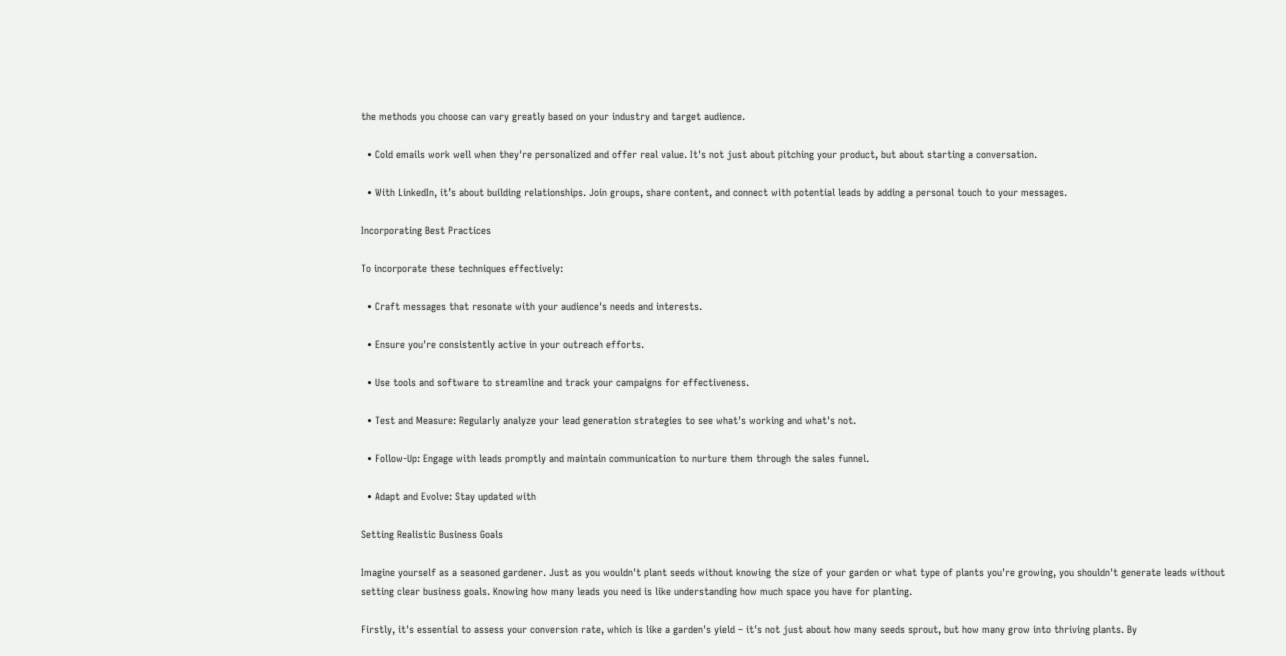the methods you choose can vary greatly based on your industry and target audience.

  • Cold emails work well when they're personalized and offer real value. It's not just about pitching your product, but about starting a conversation.

  • With LinkedIn, it’s about building relationships. Join groups, share content, and connect with potential leads by adding a personal touch to your messages.

Incorporating Best Practices

To incorporate these techniques effectively:

  • Craft messages that resonate with your audience's needs and interests.

  • Ensure you're consistently active in your outreach efforts.

  • Use tools and software to streamline and track your campaigns for effectiveness.

  • Test and Measure: Regularly analyze your lead generation strategies to see what's working and what's not.

  • Follow-Up: Engage with leads promptly and maintain communication to nurture them through the sales funnel.

  • Adapt and Evolve: Stay updated with

Setting Realistic Business Goals

Imagine yourself as a seasoned gardener. Just as you wouldn't plant seeds without knowing the size of your garden or what type of plants you're growing, you shouldn't generate leads without setting clear business goals. Knowing how many leads you need is like understanding how much space you have for planting.

Firstly, it's essential to assess your conversion rate, which is like a garden's yield – it's not just about how many seeds sprout, but how many grow into thriving plants. By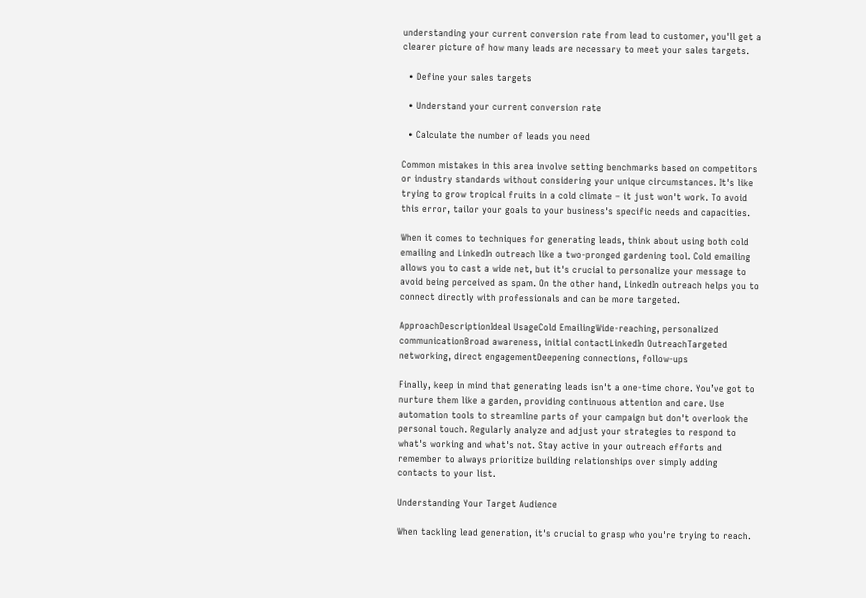understanding your current conversion rate from lead to customer, you'll get a clearer picture of how many leads are necessary to meet your sales targets.

  • Define your sales targets

  • Understand your current conversion rate

  • Calculate the number of leads you need

Common mistakes in this area involve setting benchmarks based on competitors or industry standards without considering your unique circumstances. It's like trying to grow tropical fruits in a cold climate – it just won't work. To avoid this error, tailor your goals to your business's specific needs and capacities.

When it comes to techniques for generating leads, think about using both cold emailing and LinkedIn outreach like a two-pronged gardening tool. Cold emailing allows you to cast a wide net, but it's crucial to personalize your message to avoid being perceived as spam. On the other hand, LinkedIn outreach helps you to connect directly with professionals and can be more targeted.

ApproachDescriptionIdeal UsageCold EmailingWide-reaching, personalized communicationBroad awareness, initial contactLinkedIn OutreachTargeted networking, direct engagementDeepening connections, follow-ups

Finally, keep in mind that generating leads isn't a one-time chore. You’ve got to nurture them like a garden, providing continuous attention and care. Use automation tools to streamline parts of your campaign but don't overlook the personal touch. Regularly analyze and adjust your strategies to respond to what's working and what's not. Stay active in your outreach efforts and remember to always prioritize building relationships over simply adding contacts to your list.

Understanding Your Target Audience

When tackling lead generation, it's crucial to grasp who you're trying to reach.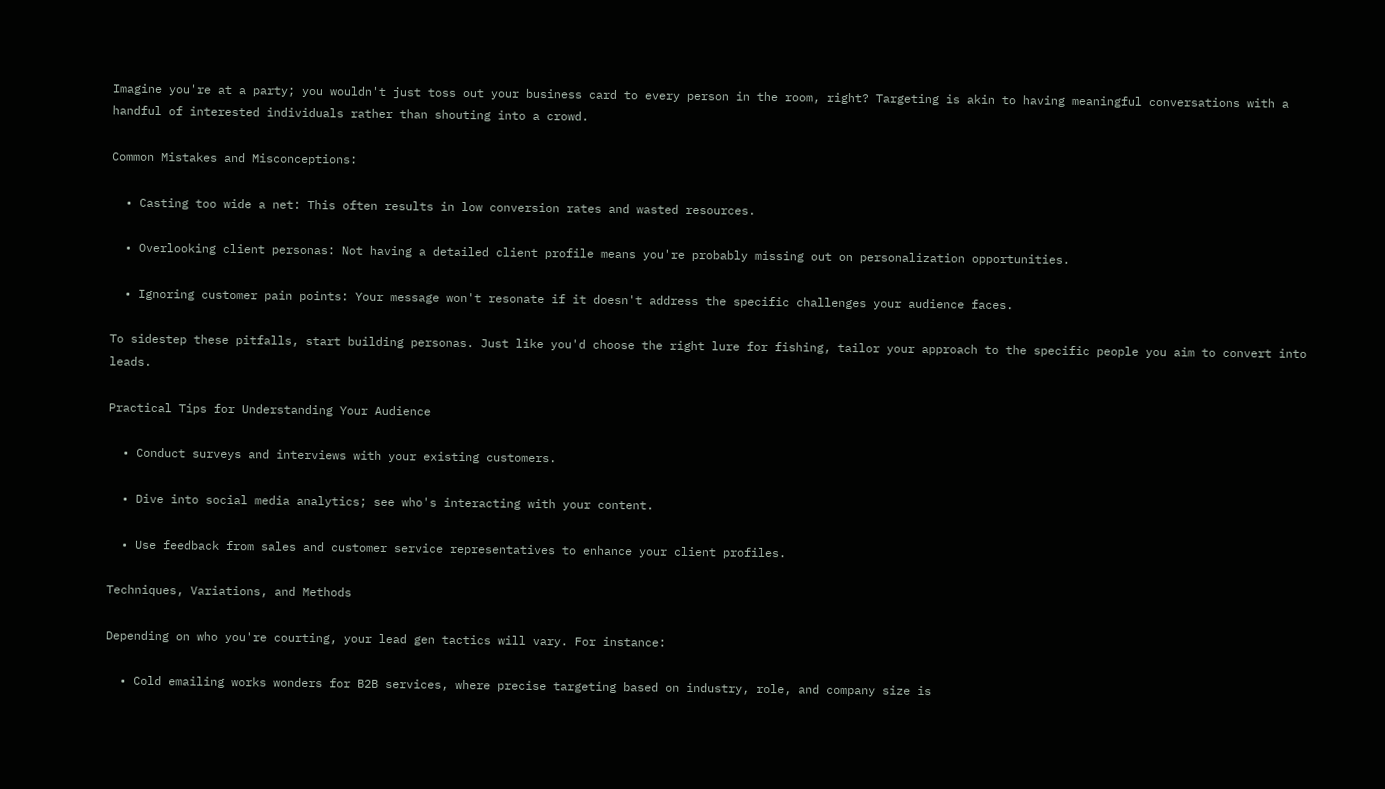Imagine you're at a party; you wouldn't just toss out your business card to every person in the room, right? Targeting is akin to having meaningful conversations with a handful of interested individuals rather than shouting into a crowd.

Common Mistakes and Misconceptions:

  • Casting too wide a net: This often results in low conversion rates and wasted resources.

  • Overlooking client personas: Not having a detailed client profile means you're probably missing out on personalization opportunities.

  • Ignoring customer pain points: Your message won't resonate if it doesn't address the specific challenges your audience faces.

To sidestep these pitfalls, start building personas. Just like you'd choose the right lure for fishing, tailor your approach to the specific people you aim to convert into leads.

Practical Tips for Understanding Your Audience

  • Conduct surveys and interviews with your existing customers.

  • Dive into social media analytics; see who's interacting with your content.

  • Use feedback from sales and customer service representatives to enhance your client profiles.

Techniques, Variations, and Methods

Depending on who you're courting, your lead gen tactics will vary. For instance:

  • Cold emailing works wonders for B2B services, where precise targeting based on industry, role, and company size is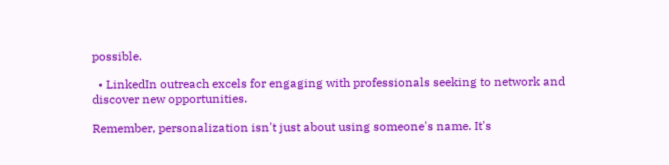possible.

  • LinkedIn outreach excels for engaging with professionals seeking to network and discover new opportunities.

Remember, personalization isn't just about using someone's name. It's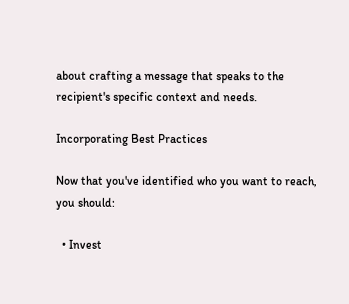about crafting a message that speaks to the recipient's specific context and needs.

Incorporating Best Practices

Now that you've identified who you want to reach, you should:

  • Invest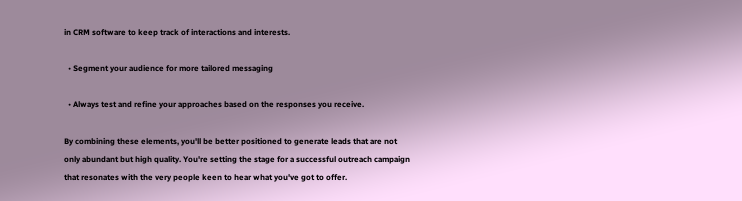in CRM software to keep track of interactions and interests.

  • Segment your audience for more tailored messaging

  • Always test and refine your approaches based on the responses you receive.

By combining these elements, you'll be better positioned to generate leads that are not only abundant but high quality. You're setting the stage for a successful outreach campaign that resonates with the very people keen to hear what you've got to offer.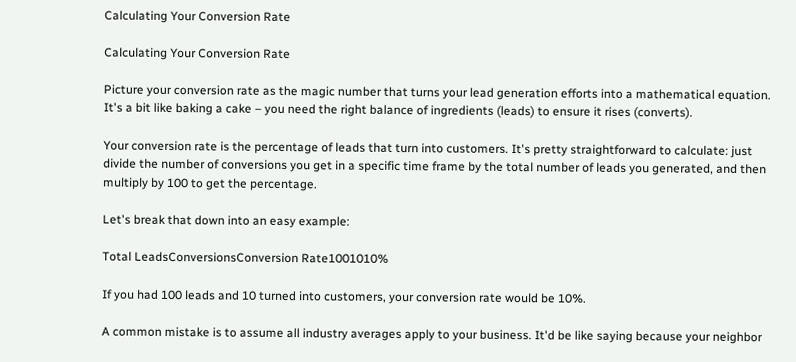Calculating Your Conversion Rate

Calculating Your Conversion Rate

Picture your conversion rate as the magic number that turns your lead generation efforts into a mathematical equation. It's a bit like baking a cake – you need the right balance of ingredients (leads) to ensure it rises (converts).

Your conversion rate is the percentage of leads that turn into customers. It's pretty straightforward to calculate: just divide the number of conversions you get in a specific time frame by the total number of leads you generated, and then multiply by 100 to get the percentage.

Let's break that down into an easy example:

Total LeadsConversionsConversion Rate1001010%

If you had 100 leads and 10 turned into customers, your conversion rate would be 10%.

A common mistake is to assume all industry averages apply to your business. It'd be like saying because your neighbor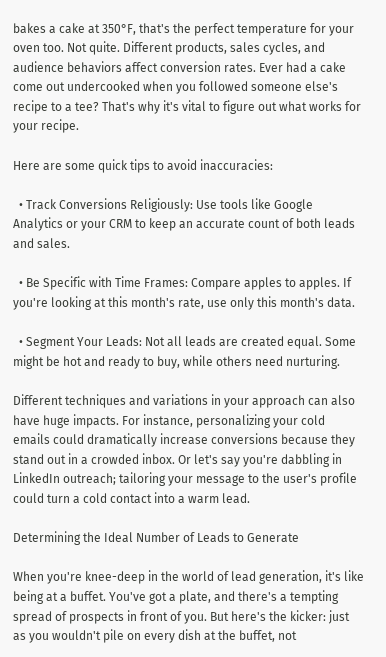bakes a cake at 350°F, that's the perfect temperature for your oven too. Not quite. Different products, sales cycles, and audience behaviors affect conversion rates. Ever had a cake come out undercooked when you followed someone else's recipe to a tee? That's why it's vital to figure out what works for your recipe.

Here are some quick tips to avoid inaccuracies:

  • Track Conversions Religiously: Use tools like Google Analytics or your CRM to keep an accurate count of both leads and sales.

  • Be Specific with Time Frames: Compare apples to apples. If you're looking at this month's rate, use only this month's data.

  • Segment Your Leads: Not all leads are created equal. Some might be hot and ready to buy, while others need nurturing.

Different techniques and variations in your approach can also have huge impacts. For instance, personalizing your cold emails could dramatically increase conversions because they stand out in a crowded inbox. Or let's say you're dabbling in LinkedIn outreach; tailoring your message to the user's profile could turn a cold contact into a warm lead.

Determining the Ideal Number of Leads to Generate

When you're knee-deep in the world of lead generation, it's like being at a buffet. You've got a plate, and there's a tempting spread of prospects in front of you. But here's the kicker: just as you wouldn't pile on every dish at the buffet, not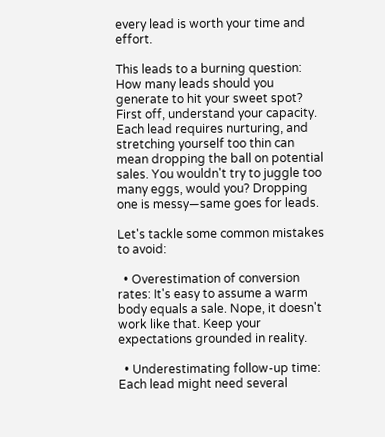every lead is worth your time and effort.

This leads to a burning question: How many leads should you generate to hit your sweet spot? First off, understand your capacity. Each lead requires nurturing, and stretching yourself too thin can mean dropping the ball on potential sales. You wouldn't try to juggle too many eggs, would you? Dropping one is messy—same goes for leads.

Let's tackle some common mistakes to avoid:

  • Overestimation of conversion rates: It's easy to assume a warm body equals a sale. Nope, it doesn't work like that. Keep your expectations grounded in reality.

  • Underestimating follow-up time: Each lead might need several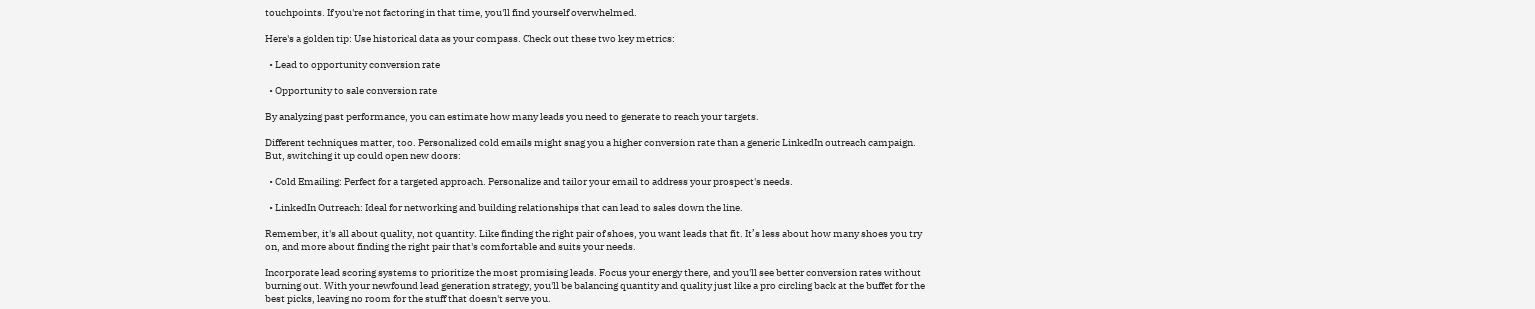touchpoints. If you're not factoring in that time, you'll find yourself overwhelmed.

Here's a golden tip: Use historical data as your compass. Check out these two key metrics:

  • Lead to opportunity conversion rate

  • Opportunity to sale conversion rate

By analyzing past performance, you can estimate how many leads you need to generate to reach your targets.

Different techniques matter, too. Personalized cold emails might snag you a higher conversion rate than a generic LinkedIn outreach campaign. But, switching it up could open new doors:

  • Cold Emailing: Perfect for a targeted approach. Personalize and tailor your email to address your prospect's needs.

  • LinkedIn Outreach: Ideal for networking and building relationships that can lead to sales down the line.

Remember, it's all about quality, not quantity. Like finding the right pair of shoes, you want leads that fit. It’s less about how many shoes you try on, and more about finding the right pair that's comfortable and suits your needs.

Incorporate lead scoring systems to prioritize the most promising leads. Focus your energy there, and you'll see better conversion rates without burning out. With your newfound lead generation strategy, you'll be balancing quantity and quality just like a pro circling back at the buffet for the best picks, leaving no room for the stuff that doesn't serve you.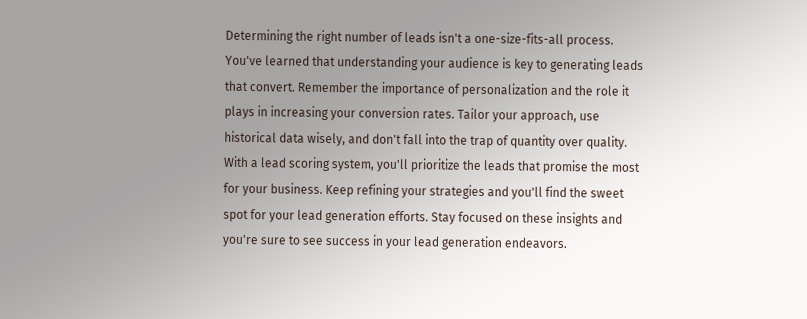Determining the right number of leads isn't a one-size-fits-all process. You've learned that understanding your audience is key to generating leads that convert. Remember the importance of personalization and the role it plays in increasing your conversion rates. Tailor your approach, use historical data wisely, and don't fall into the trap of quantity over quality. With a lead scoring system, you'll prioritize the leads that promise the most for your business. Keep refining your strategies and you'll find the sweet spot for your lead generation efforts. Stay focused on these insights and you're sure to see success in your lead generation endeavors.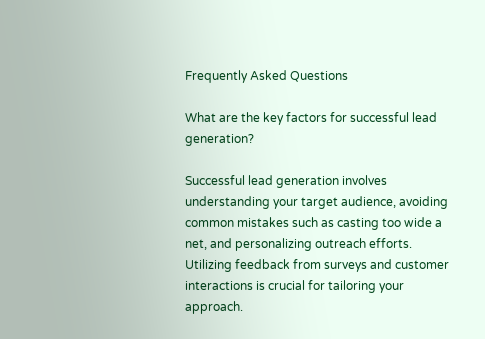Frequently Asked Questions

What are the key factors for successful lead generation?

Successful lead generation involves understanding your target audience, avoiding common mistakes such as casting too wide a net, and personalizing outreach efforts. Utilizing feedback from surveys and customer interactions is crucial for tailoring your approach.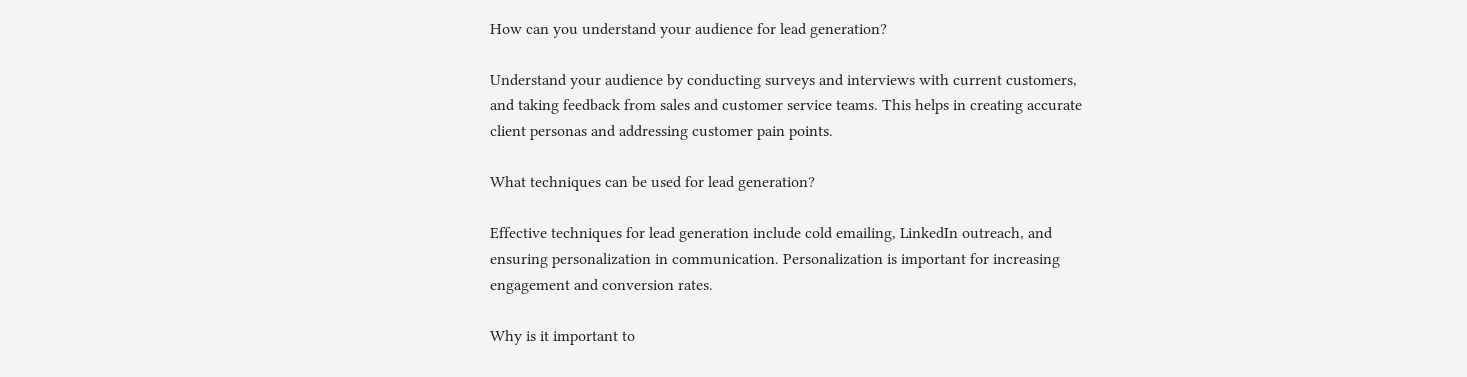How can you understand your audience for lead generation?

Understand your audience by conducting surveys and interviews with current customers, and taking feedback from sales and customer service teams. This helps in creating accurate client personas and addressing customer pain points.

What techniques can be used for lead generation?

Effective techniques for lead generation include cold emailing, LinkedIn outreach, and ensuring personalization in communication. Personalization is important for increasing engagement and conversion rates.

Why is it important to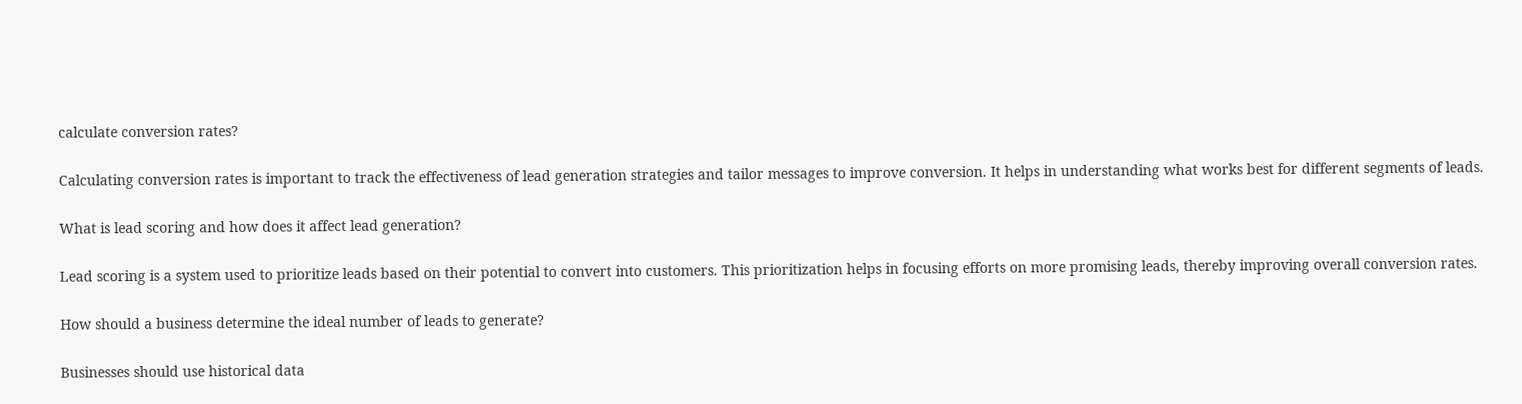calculate conversion rates?

Calculating conversion rates is important to track the effectiveness of lead generation strategies and tailor messages to improve conversion. It helps in understanding what works best for different segments of leads.

What is lead scoring and how does it affect lead generation?

Lead scoring is a system used to prioritize leads based on their potential to convert into customers. This prioritization helps in focusing efforts on more promising leads, thereby improving overall conversion rates.

How should a business determine the ideal number of leads to generate?

Businesses should use historical data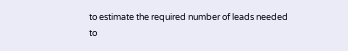to estimate the required number of leads needed to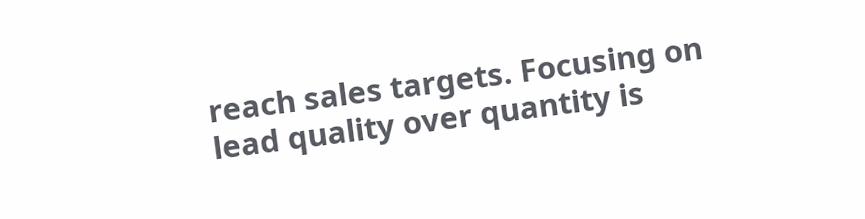reach sales targets. Focusing on lead quality over quantity is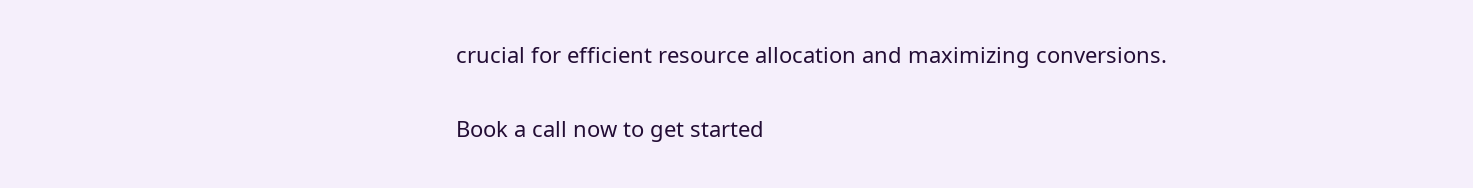crucial for efficient resource allocation and maximizing conversions.

Book a call now to get started